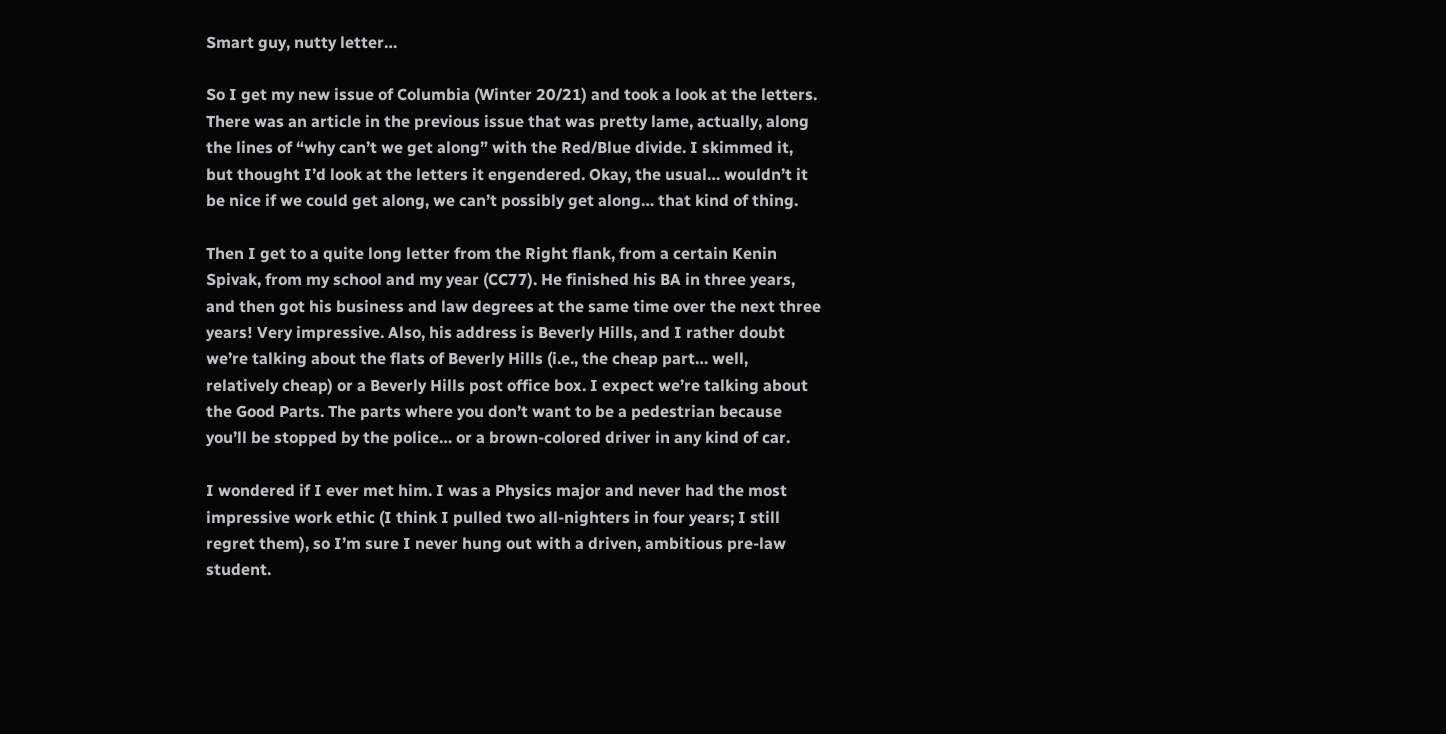Smart guy, nutty letter…

So I get my new issue of Columbia (Winter 20/21) and took a look at the letters. There was an article in the previous issue that was pretty lame, actually, along the lines of “why can’t we get along” with the Red/Blue divide. I skimmed it, but thought I’d look at the letters it engendered. Okay, the usual… wouldn’t it be nice if we could get along, we can’t possibly get along… that kind of thing.

Then I get to a quite long letter from the Right flank, from a certain Kenin Spivak, from my school and my year (CC77). He finished his BA in three years, and then got his business and law degrees at the same time over the next three years! Very impressive. Also, his address is Beverly Hills, and I rather doubt we’re talking about the flats of Beverly Hills (i.e., the cheap part… well, relatively cheap) or a Beverly Hills post office box. I expect we’re talking about the Good Parts. The parts where you don’t want to be a pedestrian because you’ll be stopped by the police… or a brown-colored driver in any kind of car.

I wondered if I ever met him. I was a Physics major and never had the most impressive work ethic (I think I pulled two all-nighters in four years; I still regret them), so I’m sure I never hung out with a driven, ambitious pre-law student.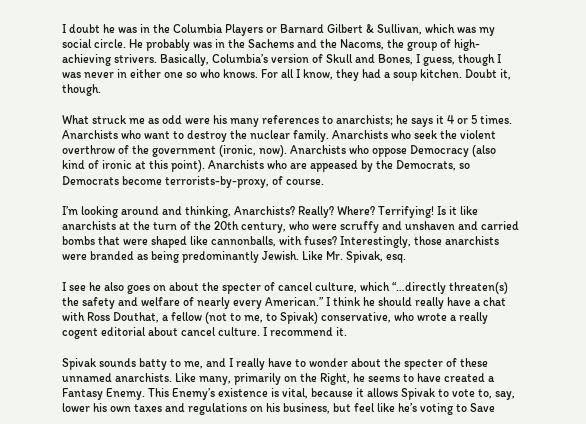I doubt he was in the Columbia Players or Barnard Gilbert & Sullivan, which was my social circle. He probably was in the Sachems and the Nacoms, the group of high-achieving strivers. Basically, Columbia’s version of Skull and Bones, I guess, though I was never in either one so who knows. For all I know, they had a soup kitchen. Doubt it, though.

What struck me as odd were his many references to anarchists; he says it 4 or 5 times. Anarchists who want to destroy the nuclear family. Anarchists who seek the violent overthrow of the government (ironic, now). Anarchists who oppose Democracy (also kind of ironic at this point). Anarchists who are appeased by the Democrats, so Democrats become terrorists-by-proxy, of course.

I’m looking around and thinking, Anarchists? Really? Where? Terrifying! Is it like anarchists at the turn of the 20th century, who were scruffy and unshaven and carried bombs that were shaped like cannonballs, with fuses? Interestingly, those anarchists were branded as being predominantly Jewish. Like Mr. Spivak, esq.

I see he also goes on about the specter of cancel culture, which “…directly threaten(s) the safety and welfare of nearly every American.” I think he should really have a chat with Ross Douthat, a fellow (not to me, to Spivak) conservative, who wrote a really cogent editorial about cancel culture. I recommend it.

Spivak sounds batty to me, and I really have to wonder about the specter of these unnamed anarchists. Like many, primarily on the Right, he seems to have created a Fantasy Enemy. This Enemy’s existence is vital, because it allows Spivak to vote to, say, lower his own taxes and regulations on his business, but feel like he’s voting to Save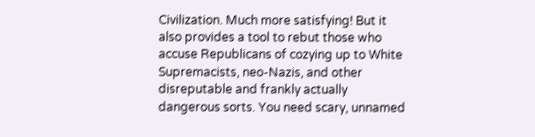Civilization. Much more satisfying! But it also provides a tool to rebut those who accuse Republicans of cozying up to White Supremacists, neo-Nazis, and other disreputable and frankly actually dangerous sorts. You need scary, unnamed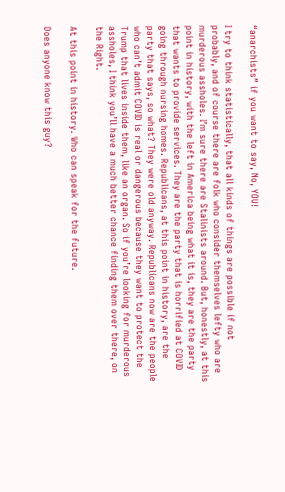“anarchists” if you want to say, No, YOU!

I try to think statistically, that all kinds of things are possible if not probably, and of course there are folk who consider themselves lefty who are murderous assholes. I’m sure there are Stalinists around. But, honestly, at this point in history, with the left in America being what it is, they are the party that wants to provide services. They are the party that is horrified at COVID going through nursing homes. Republicans, at this point in history, are the party that says, so what? They were old anyway. Republicans now are the people who can’t admit COVID is real or dangerous because they want to protect the Trump that lives inside them, like an organ. So if you’re looking for murderous assholes, I think you’ll have a much better chance finding them over there, on the Right.

At this point in history. Who can speak for the future.

Does anyone know this guy?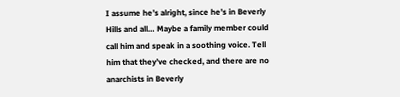I assume he’s alright, since he’s in Beverly Hills and all… Maybe a family member could call him and speak in a soothing voice. Tell him that they’ve checked, and there are no anarchists in Beverly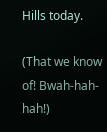Hills today.

(That we know of! Bwah-hah-hah!)